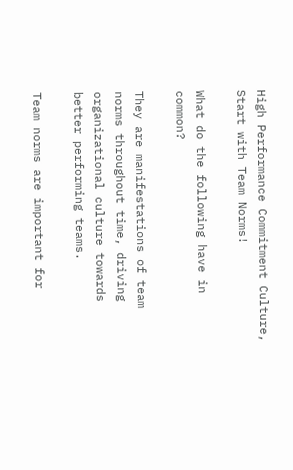High Performance Commitment Culture, Start with Team Norms!

What do the following have in common?

They are manifestations of team norms throughout time, driving organizational culture towards better performing teams.

Team norms are important for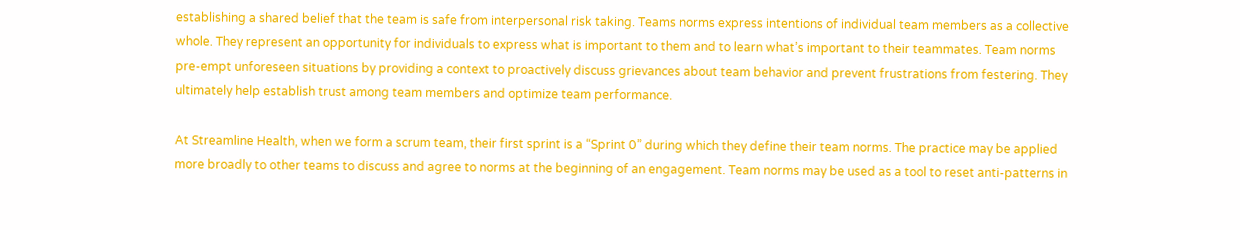establishing a shared belief that the team is safe from interpersonal risk taking. Teams norms express intentions of individual team members as a collective whole. They represent an opportunity for individuals to express what is important to them and to learn what’s important to their teammates. Team norms pre-empt unforeseen situations by providing a context to proactively discuss grievances about team behavior and prevent frustrations from festering. They ultimately help establish trust among team members and optimize team performance.

At Streamline Health, when we form a scrum team, their first sprint is a “Sprint 0” during which they define their team norms. The practice may be applied more broadly to other teams to discuss and agree to norms at the beginning of an engagement. Team norms may be used as a tool to reset anti-patterns in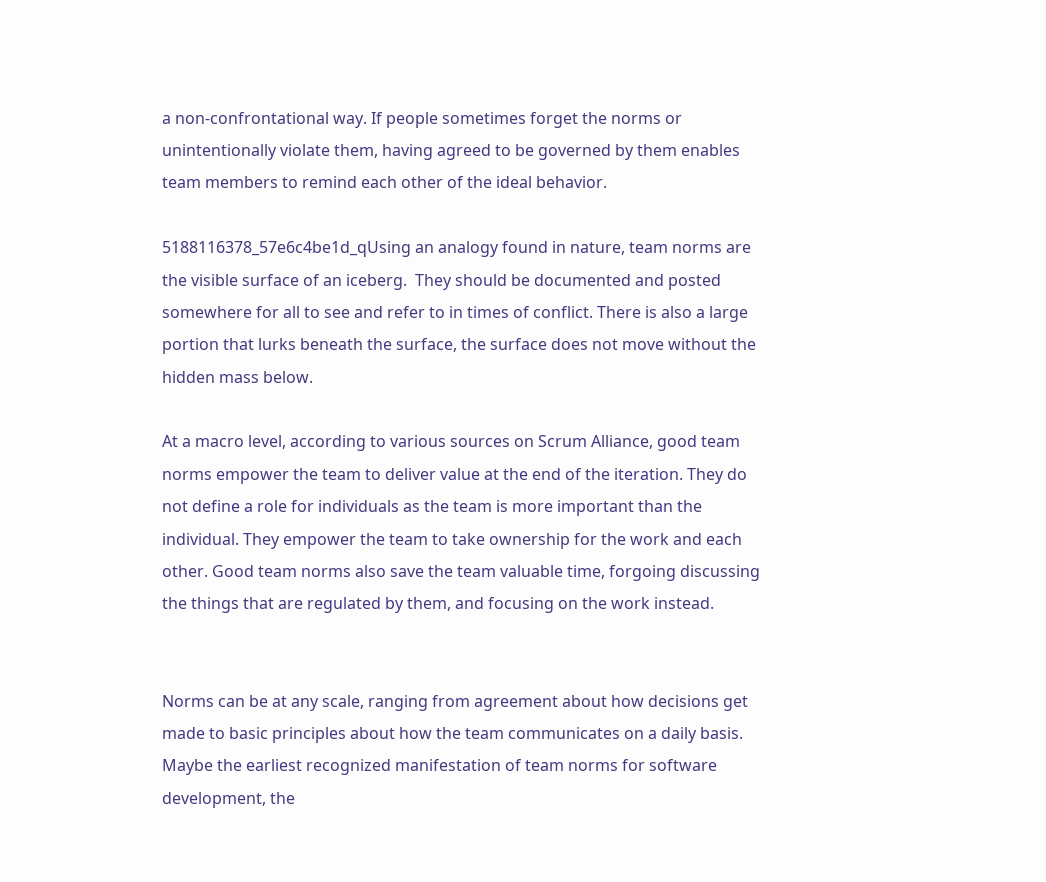a non-confrontational way. If people sometimes forget the norms or unintentionally violate them, having agreed to be governed by them enables team members to remind each other of the ideal behavior.

5188116378_57e6c4be1d_qUsing an analogy found in nature, team norms are the visible surface of an iceberg.  They should be documented and posted somewhere for all to see and refer to in times of conflict. There is also a large portion that lurks beneath the surface, the surface does not move without the hidden mass below.

At a macro level, according to various sources on Scrum Alliance, good team norms empower the team to deliver value at the end of the iteration. They do not define a role for individuals as the team is more important than the individual. They empower the team to take ownership for the work and each other. Good team norms also save the team valuable time, forgoing discussing the things that are regulated by them, and focusing on the work instead.


Norms can be at any scale, ranging from agreement about how decisions get made to basic principles about how the team communicates on a daily basis. Maybe the earliest recognized manifestation of team norms for software development, the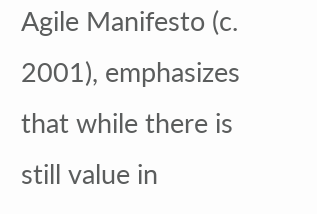Agile Manifesto (c. 2001), emphasizes that while there is still value in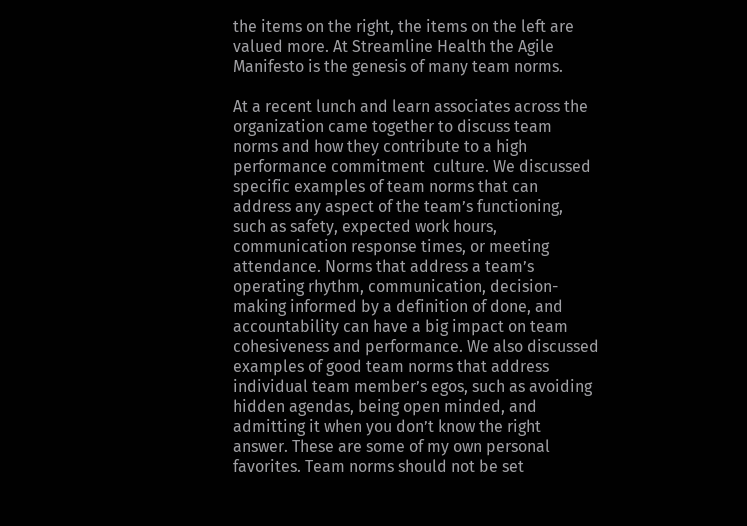the items on the right, the items on the left are valued more. At Streamline Health the Agile Manifesto is the genesis of many team norms.

At a recent lunch and learn associates across the organization came together to discuss team norms and how they contribute to a high performance commitment  culture. We discussed specific examples of team norms that can address any aspect of the team’s functioning, such as safety, expected work hours, communication response times, or meeting attendance. Norms that address a team’s operating rhythm, communication, decision-making informed by a definition of done, and accountability can have a big impact on team cohesiveness and performance. We also discussed examples of good team norms that address individual team member’s egos, such as avoiding hidden agendas, being open minded, and admitting it when you don’t know the right answer. These are some of my own personal favorites. Team norms should not be set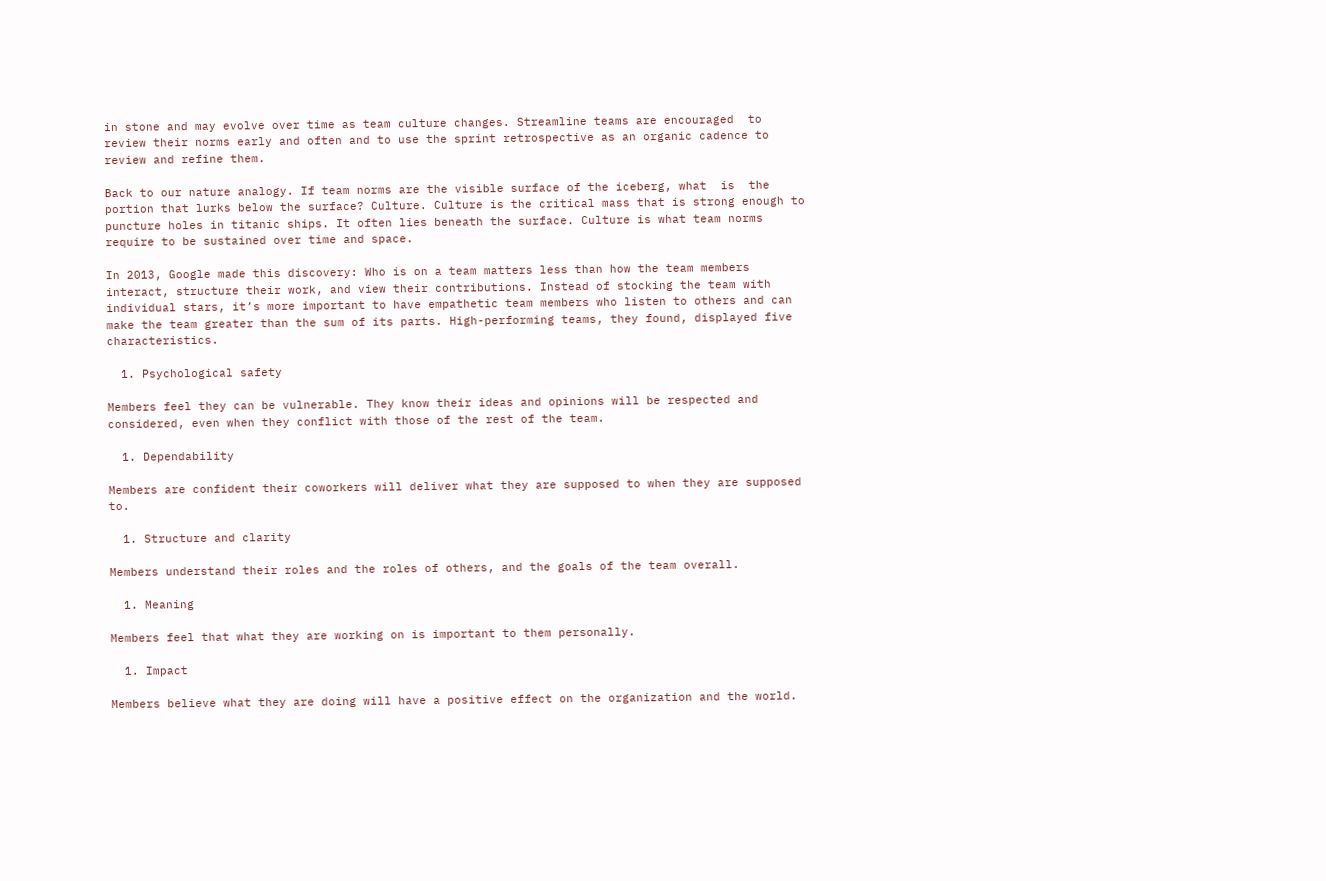in stone and may evolve over time as team culture changes. Streamline teams are encouraged  to review their norms early and often and to use the sprint retrospective as an organic cadence to review and refine them.

Back to our nature analogy. If team norms are the visible surface of the iceberg, what  is  the portion that lurks below the surface? Culture. Culture is the critical mass that is strong enough to puncture holes in titanic ships. It often lies beneath the surface. Culture is what team norms require to be sustained over time and space.

In 2013, Google made this discovery: Who is on a team matters less than how the team members interact, structure their work, and view their contributions. Instead of stocking the team with individual stars, it’s more important to have empathetic team members who listen to others and can make the team greater than the sum of its parts. High-performing teams, they found, displayed five characteristics.

  1. Psychological safety

Members feel they can be vulnerable. They know their ideas and opinions will be respected and considered, even when they conflict with those of the rest of the team.

  1. Dependability

Members are confident their coworkers will deliver what they are supposed to when they are supposed to.

  1. Structure and clarity

Members understand their roles and the roles of others, and the goals of the team overall.

  1. Meaning

Members feel that what they are working on is important to them personally.

  1. Impact

Members believe what they are doing will have a positive effect on the organization and the world.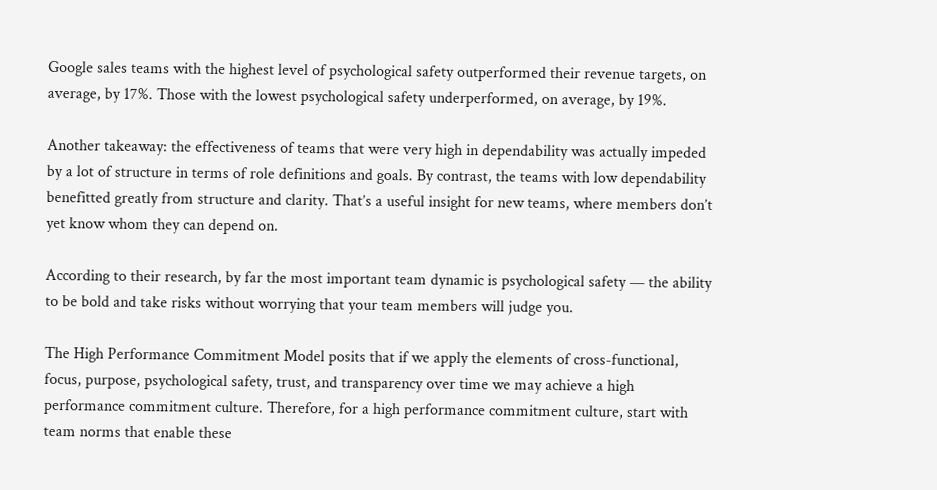Google sales teams with the highest level of psychological safety outperformed their revenue targets, on average, by 17%. Those with the lowest psychological safety underperformed, on average, by 19%.

Another takeaway: the effectiveness of teams that were very high in dependability was actually impeded by a lot of structure in terms of role definitions and goals. By contrast, the teams with low dependability benefitted greatly from structure and clarity. That’s a useful insight for new teams, where members don’t yet know whom they can depend on.

According to their research, by far the most important team dynamic is psychological safety — the ability to be bold and take risks without worrying that your team members will judge you.

The High Performance Commitment Model posits that if we apply the elements of cross-functional, focus, purpose, psychological safety, trust, and transparency over time we may achieve a high performance commitment culture. Therefore, for a high performance commitment culture, start with team norms that enable these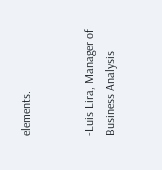elements.


-Luis Lira, Manager of Business Analysis